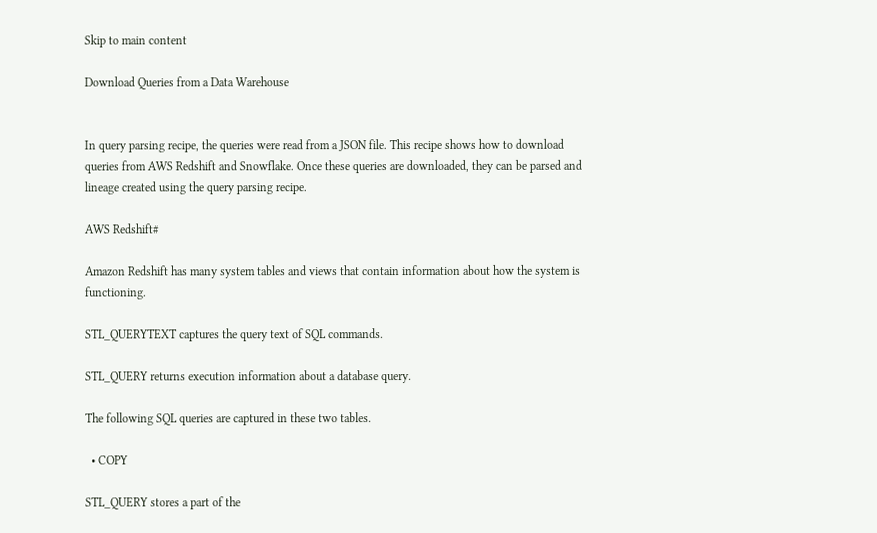Skip to main content

Download Queries from a Data Warehouse


In query parsing recipe, the queries were read from a JSON file. This recipe shows how to download queries from AWS Redshift and Snowflake. Once these queries are downloaded, they can be parsed and lineage created using the query parsing recipe.

AWS Redshift#

Amazon Redshift has many system tables and views that contain information about how the system is functioning.

STL_QUERYTEXT captures the query text of SQL commands.

STL_QUERY returns execution information about a database query.

The following SQL queries are captured in these two tables.

  • COPY

STL_QUERY stores a part of the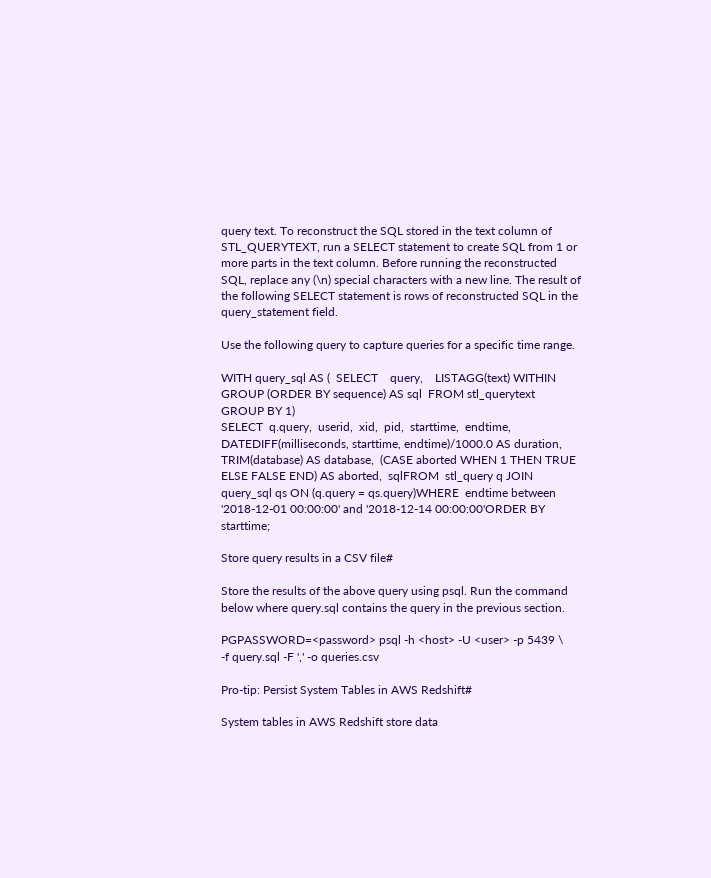query text. To reconstruct the SQL stored in the text column of STL_QUERYTEXT, run a SELECT statement to create SQL from 1 or more parts in the text column. Before running the reconstructed SQL, replace any (\n) special characters with a new line. The result of the following SELECT statement is rows of reconstructed SQL in the query_statement field.

Use the following query to capture queries for a specific time range.

WITH query_sql AS (  SELECT    query,    LISTAGG(text) WITHIN GROUP (ORDER BY sequence) AS sql  FROM stl_querytext  GROUP BY 1)
SELECT  q.query,  userid,  xid,  pid,  starttime,  endtime,    DATEDIFF(milliseconds, starttime, endtime)/1000.0 AS duration,    TRIM(database) AS database,  (CASE aborted WHEN 1 THEN TRUE ELSE FALSE END) AS aborted,  sqlFROM  stl_query q JOIN query_sql qs ON (q.query = qs.query)WHERE  endtime between '2018-12-01 00:00:00' and '2018-12-14 00:00:00'ORDER BY starttime;

Store query results in a CSV file#

Store the results of the above query using psql. Run the command below where query.sql contains the query in the previous section.

PGPASSWORD=<password> psql -h <host> -U <user> -p 5439 \    -f query.sql -F ',' -o queries.csv

Pro-tip: Persist System Tables in AWS Redshift#

System tables in AWS Redshift store data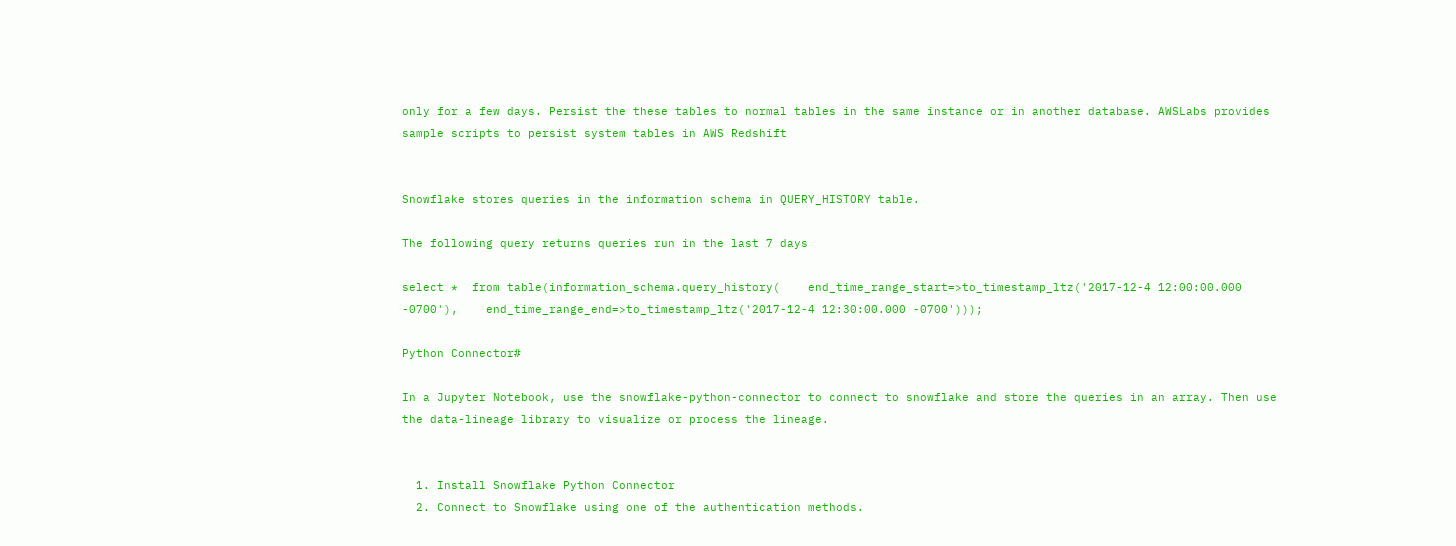only for a few days. Persist the these tables to normal tables in the same instance or in another database. AWSLabs provides sample scripts to persist system tables in AWS Redshift


Snowflake stores queries in the information schema in QUERY_HISTORY table.

The following query returns queries run in the last 7 days

select *  from table(information_schema.query_history(    end_time_range_start=>to_timestamp_ltz('2017-12-4 12:00:00.000 -0700'),    end_time_range_end=>to_timestamp_ltz('2017-12-4 12:30:00.000 -0700')));

Python Connector#

In a Jupyter Notebook, use the snowflake-python-connector to connect to snowflake and store the queries in an array. Then use the data-lineage library to visualize or process the lineage.


  1. Install Snowflake Python Connector
  2. Connect to Snowflake using one of the authentication methods.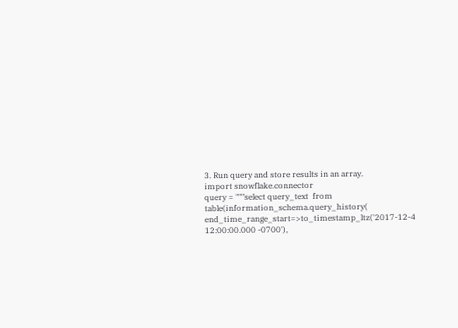3. Run query and store results in an array.
import snowflake.connector
query = """select query_text  from table(information_schema.query_history(    end_time_range_start=>to_timestamp_ltz('2017-12-4 12:00:00.000 -0700'),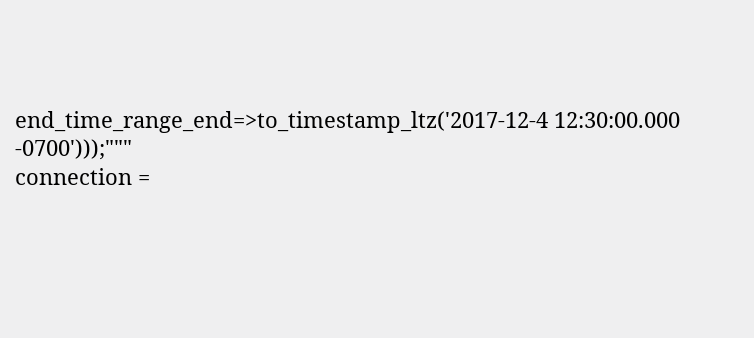end_time_range_end=>to_timestamp_ltz('2017-12-4 12:30:00.000 -0700')));"""
connection =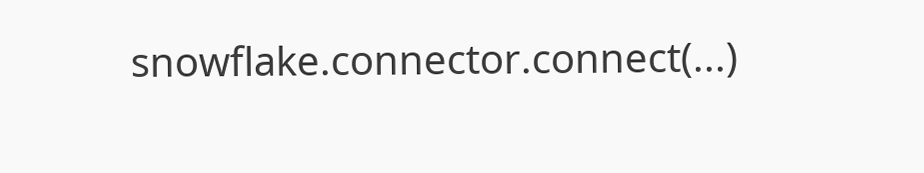snowflake.connector.connect(...)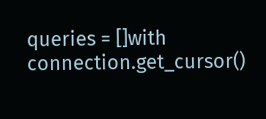queries = []with connection.get_cursor()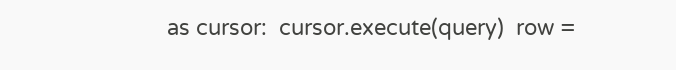as cursor:  cursor.execute(query)  row =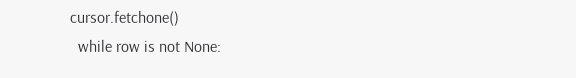cursor.fetchone()
  while row is not None: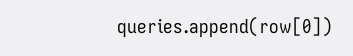queries.append(row[0])